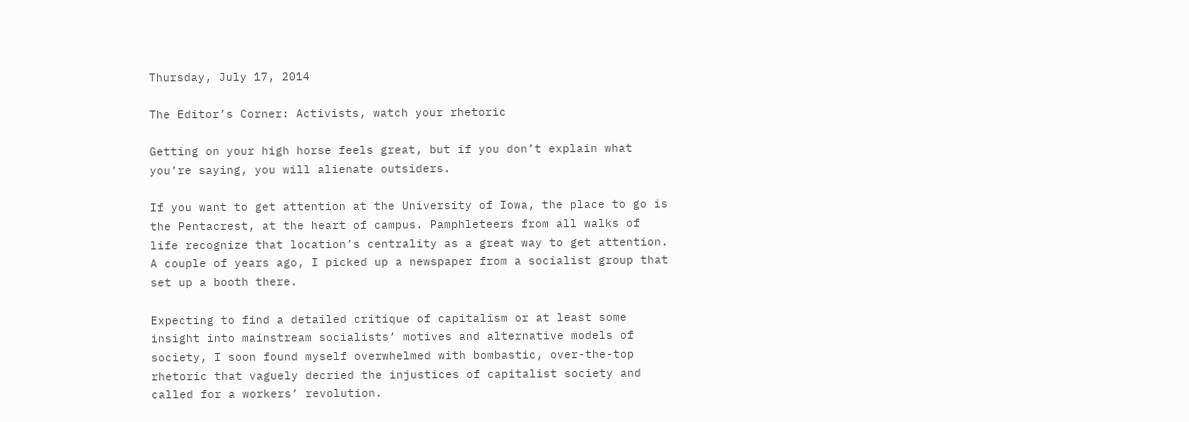Thursday, July 17, 2014

The Editor’s Corner: Activists, watch your rhetoric

Getting on your high horse feels great, but if you don’t explain what you’re saying, you will alienate outsiders.

If you want to get attention at the University of Iowa, the place to go is the Pentacrest, at the heart of campus. Pamphleteers from all walks of life recognize that location’s centrality as a great way to get attention. A couple of years ago, I picked up a newspaper from a socialist group that set up a booth there.

Expecting to find a detailed critique of capitalism or at least some insight into mainstream socialists’ motives and alternative models of society, I soon found myself overwhelmed with bombastic, over-the-top rhetoric that vaguely decried the injustices of capitalist society and called for a workers’ revolution.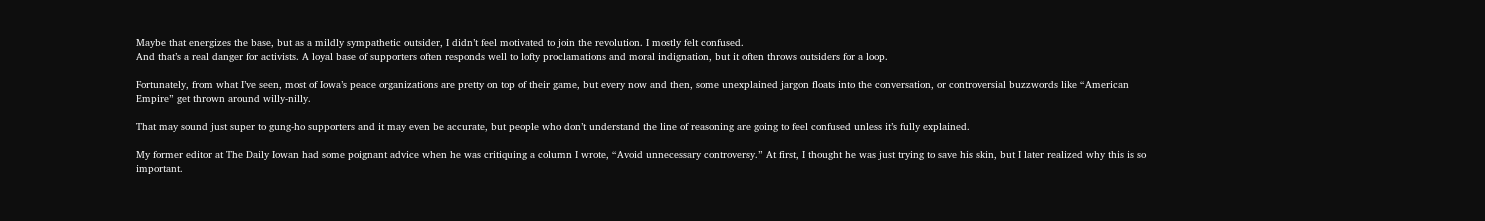Maybe that energizes the base, but as a mildly sympathetic outsider, I didn’t feel motivated to join the revolution. I mostly felt confused.
And that’s a real danger for activists. A loyal base of supporters often responds well to lofty proclamations and moral indignation, but it often throws outsiders for a loop.

Fortunately, from what I’ve seen, most of Iowa’s peace organizations are pretty on top of their game, but every now and then, some unexplained jargon floats into the conversation, or controversial buzzwords like “American Empire” get thrown around willy-nilly.

That may sound just super to gung-ho supporters and it may even be accurate, but people who don’t understand the line of reasoning are going to feel confused unless it’s fully explained.

My former editor at The Daily Iowan had some poignant advice when he was critiquing a column I wrote, “Avoid unnecessary controversy.” At first, I thought he was just trying to save his skin, but I later realized why this is so important.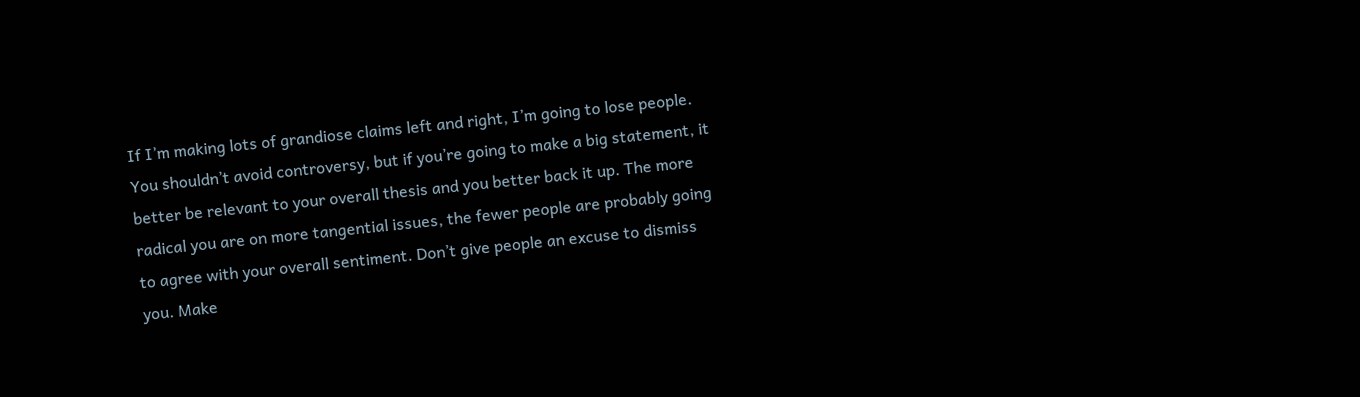If I’m making lots of grandiose claims left and right, I’m going to lose people. You shouldn’t avoid controversy, but if you’re going to make a big statement, it better be relevant to your overall thesis and you better back it up. The more radical you are on more tangential issues, the fewer people are probably going to agree with your overall sentiment. Don’t give people an excuse to dismiss you. Make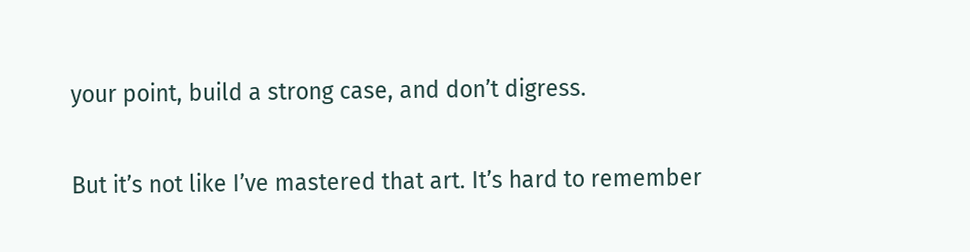your point, build a strong case, and don’t digress.

But it’s not like I’ve mastered that art. It’s hard to remember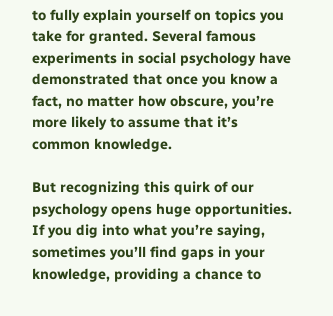to fully explain yourself on topics you take for granted. Several famous experiments in social psychology have demonstrated that once you know a fact, no matter how obscure, you’re more likely to assume that it’s common knowledge.

But recognizing this quirk of our psychology opens huge opportunities. If you dig into what you’re saying, sometimes you’ll find gaps in your knowledge, providing a chance to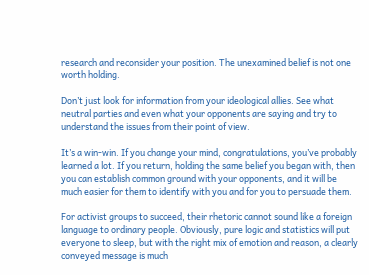research and reconsider your position. The unexamined belief is not one worth holding.

Don’t just look for information from your ideological allies. See what neutral parties and even what your opponents are saying and try to understand the issues from their point of view.

It’s a win-win. If you change your mind, congratulations, you’ve probably learned a lot. If you return, holding the same belief you began with, then you can establish common ground with your opponents, and it will be much easier for them to identify with you and for you to persuade them.

For activist groups to succeed, their rhetoric cannot sound like a foreign language to ordinary people. Obviously, pure logic and statistics will put everyone to sleep, but with the right mix of emotion and reason, a clearly conveyed message is much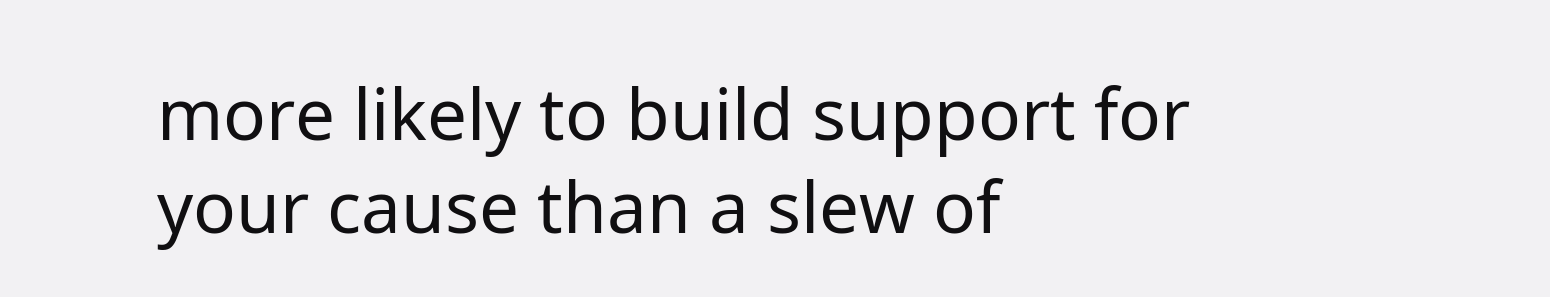more likely to build support for your cause than a slew of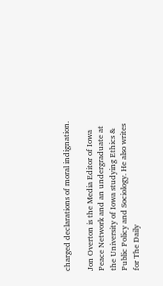charged declarations of moral indignation.

Jon Overton is the Media Editor of Iowa Peace Network and an undergraduate at the University of Iowa studying Ethics & Public Policy and Sociology. He also writes for The Daily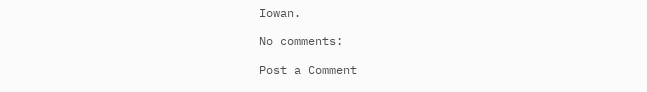Iowan.

No comments:

Post a Comment